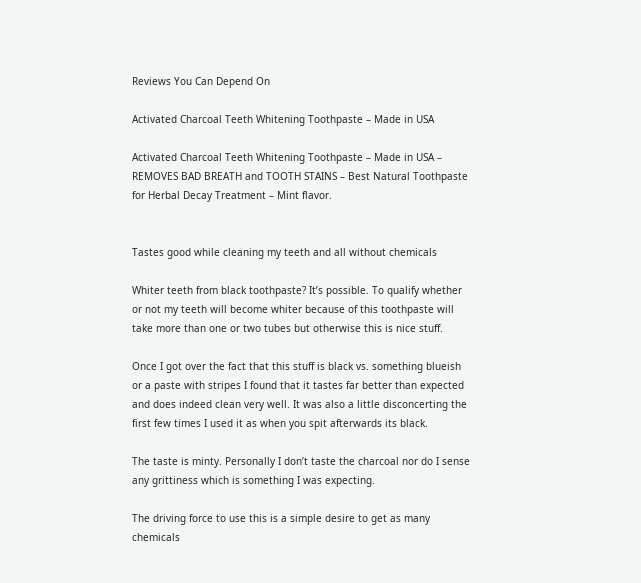Reviews You Can Depend On

Activated Charcoal Teeth Whitening Toothpaste – Made in USA

Activated Charcoal Teeth Whitening Toothpaste – Made in USA – REMOVES BAD BREATH and TOOTH STAINS – Best Natural Toothpaste for Herbal Decay Treatment – Mint flavor.


Tastes good while cleaning my teeth and all without chemicals

Whiter teeth from black toothpaste? It’s possible. To qualify whether or not my teeth will become whiter because of this toothpaste will take more than one or two tubes but otherwise this is nice stuff.

Once I got over the fact that this stuff is black vs. something blueish or a paste with stripes I found that it tastes far better than expected and does indeed clean very well. It was also a little disconcerting the first few times I used it as when you spit afterwards its black.

The taste is minty. Personally I don’t taste the charcoal nor do I sense any grittiness which is something I was expecting.

The driving force to use this is a simple desire to get as many chemicals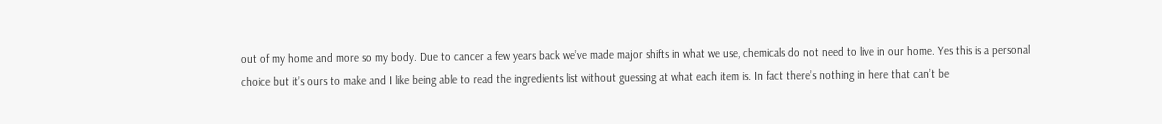out of my home and more so my body. Due to cancer a few years back we’ve made major shifts in what we use, chemicals do not need to live in our home. Yes this is a personal choice but it’s ours to make and I like being able to read the ingredients list without guessing at what each item is. In fact there’s nothing in here that can’t be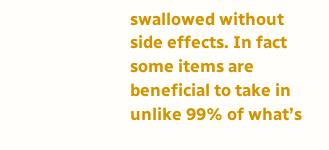swallowed without side effects. In fact some items are beneficial to take in unlike 99% of what’s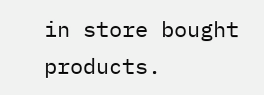in store bought products.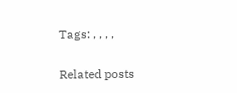Tags: , , , ,

Related posts